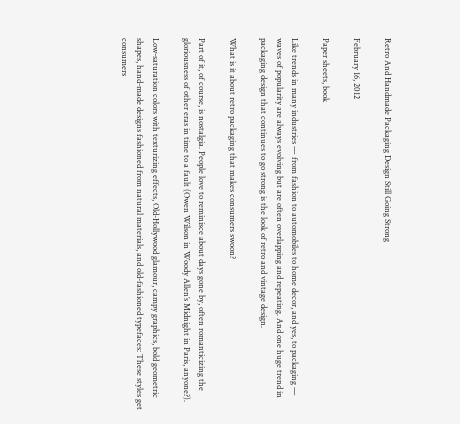Retro And Handmade Packaging Design Still Going Strong

February 16, 2012

Paper sheets, book

Like trends in many industries — from fashion to automobiles to home decor, and yes, to packaging — waves of popularity are always evolving but are often overlapping and repeating. And one huge trend in packaging design that continues to go strong is the look of retro and vintage design.

What is it about retro packaging that makes consumers swoon?

Part of it, of course, is nostalgia. People love to reminisce about days gone by, often romanticizing the gloriousness of other eras in time to a fault (Owen Wilson in Woody Allen’s Midnight in Paris, anyone?).

Low-saturation colors with texturizing effects, Old-Hollywood glamour, campy graphics, bold geometric shapes, hand-made designs fashioned from natural materials, and old-fashioned typefaces: These styles get consumers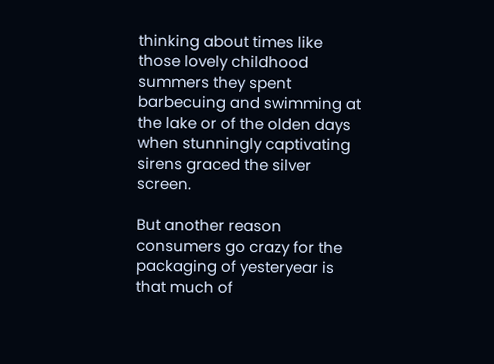thinking about times like those lovely childhood summers they spent barbecuing and swimming at the lake or of the olden days when stunningly captivating sirens graced the silver screen.

But another reason consumers go crazy for the packaging of yesteryear is that much of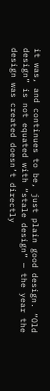it was, and continues to be, just plain good design. “Old design” is not equated with “stale design” — the year the design was created doesn’t directly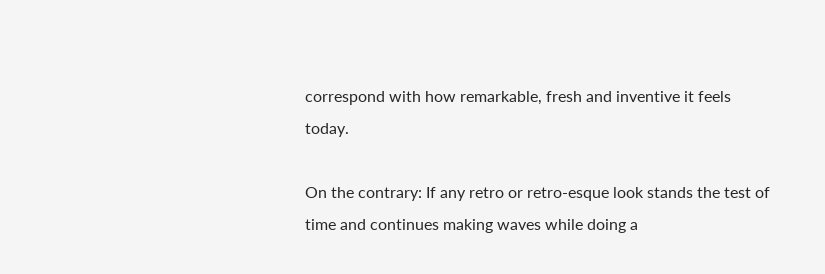correspond with how remarkable, fresh and inventive it feels today.

On the contrary: If any retro or retro-esque look stands the test of time and continues making waves while doing a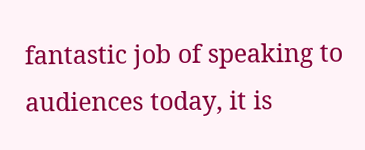fantastic job of speaking to audiences today, it is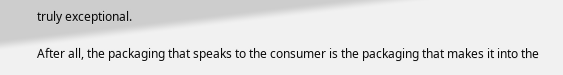truly exceptional.

After all, the packaging that speaks to the consumer is the packaging that makes it into the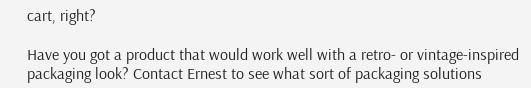cart, right?

Have you got a product that would work well with a retro- or vintage-inspired packaging look? Contact Ernest to see what sort of packaging solutions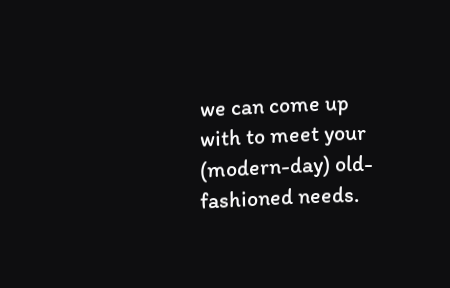we can come up with to meet your (modern-day) old-fashioned needs.